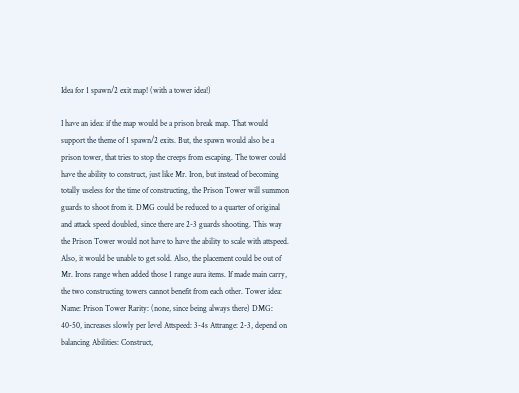Idea for 1 spawn/2 exit map! (with a tower idea!)

I have an idea: if the map would be a prison break map. That would support the theme of 1 spawn/2 exits. But, the spawn would also be a prison tower, that tries to stop the creeps from escaping. The tower could have the ability to construct, just like Mr. Iron, but instead of becoming totally useless for the time of constructing, the Prison Tower will summon guards to shoot from it. DMG could be reduced to a quarter of original and attack speed doubled, since there are 2-3 guards shooting. This way the Prison Tower would not have to have the ability to scale with attspeed. Also, it would be unable to get sold. Also, the placement could be out of Mr. Irons range when added those 1 range aura items. If made main carry, the two constructing towers cannot benefit from each other. Tower idea: Name: Prison Tower Rarity: (none, since being always there) DMG: 40-50, increases slowly per level Attspeed: 3-4s Attrange: 2-3, depend on balancing Abilities: Construct,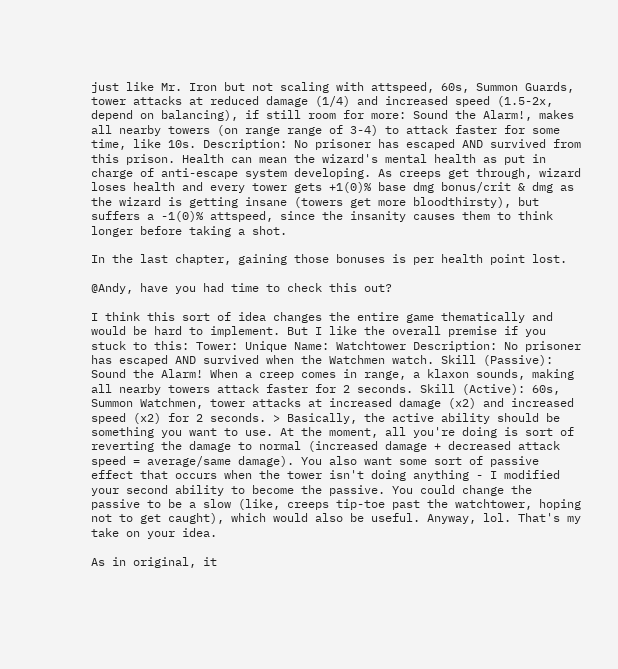just like Mr. Iron but not scaling with attspeed, 60s, Summon Guards, tower attacks at reduced damage (1/4) and increased speed (1.5-2x, depend on balancing), if still room for more: Sound the Alarm!, makes all nearby towers (on range range of 3-4) to attack faster for some time, like 10s. Description: No prisoner has escaped AND survived from this prison. Health can mean the wizard's mental health as put in charge of anti-escape system developing. As creeps get through, wizard loses health and every tower gets +1(0)% base dmg bonus/crit & dmg as the wizard is getting insane (towers get more bloodthirsty), but suffers a -1(0)% attspeed, since the insanity causes them to think longer before taking a shot.

In the last chapter, gaining those bonuses is per health point lost.

@Andy, have you had time to check this out?

I think this sort of idea changes the entire game thematically and would be hard to implement. But I like the overall premise if you stuck to this: Tower: Unique Name: Watchtower Description: No prisoner has escaped AND survived when the Watchmen watch. Skill (Passive): Sound the Alarm! When a creep comes in range, a klaxon sounds, making all nearby towers attack faster for 2 seconds. Skill (Active): 60s, Summon Watchmen, tower attacks at increased damage (x2) and increased speed (x2) for 2 seconds. > Basically, the active ability should be something you want to use. At the moment, all you're doing is sort of reverting the damage to normal (increased damage + decreased attack speed = average/same damage). You also want some sort of passive effect that occurs when the tower isn't doing anything - I modified your second ability to become the passive. You could change the passive to be a slow (like, creeps tip-toe past the watchtower, hoping not to get caught), which would also be useful. Anyway, lol. That's my take on your idea.

As in original, it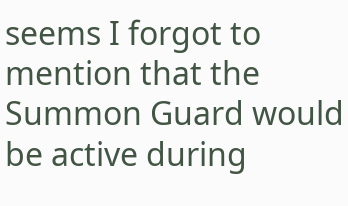seems I forgot to mention that the Summon Guard would be active during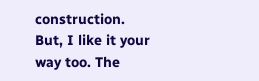construction. But, I like it your way too. The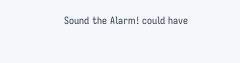Sound the Alarm! could have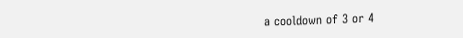a cooldown of 3 or 4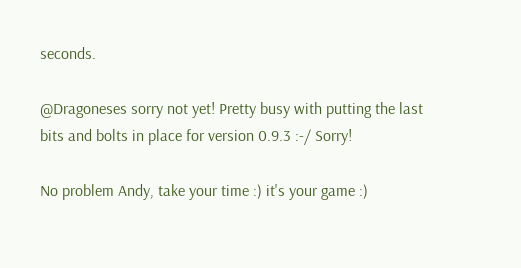seconds.

@Dragoneses sorry not yet! Pretty busy with putting the last bits and bolts in place for version 0.9.3 :-/ Sorry!

No problem Andy, take your time :) it's your game :)